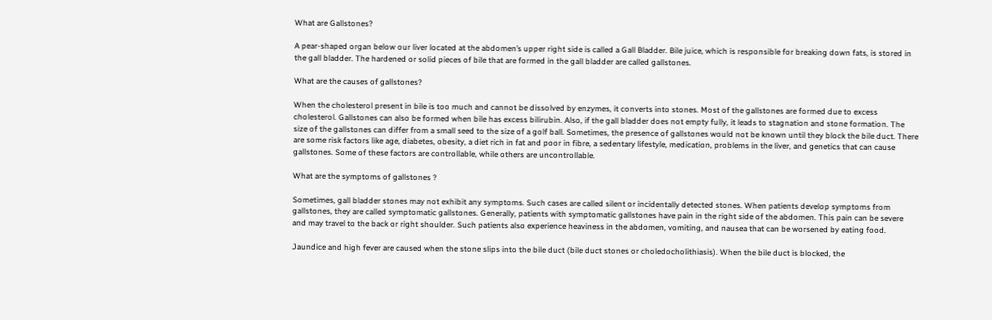What are Gallstones?

A pear-shaped organ below our liver located at the abdomen’s upper right side is called a Gall Bladder. Bile juice, which is responsible for breaking down fats, is stored in the gall bladder. The hardened or solid pieces of bile that are formed in the gall bladder are called gallstones.

What are the causes of gallstones?

When the cholesterol present in bile is too much and cannot be dissolved by enzymes, it converts into stones. Most of the gallstones are formed due to excess cholesterol. Gallstones can also be formed when bile has excess bilirubin. Also, if the gall bladder does not empty fully, it leads to stagnation and stone formation. The size of the gallstones can differ from a small seed to the size of a golf ball. Sometimes, the presence of gallstones would not be known until they block the bile duct. There are some risk factors like age, diabetes, obesity, a diet rich in fat and poor in fibre, a sedentary lifestyle, medication, problems in the liver, and genetics that can cause gallstones. Some of these factors are controllable, while others are uncontrollable.

What are the symptoms of gallstones ?

Sometimes, gall bladder stones may not exhibit any symptoms. Such cases are called silent or incidentally detected stones. When patients develop symptoms from gallstones, they are called symptomatic gallstones. Generally, patients with symptomatic gallstones have pain in the right side of the abdomen. This pain can be severe and may travel to the back or right shoulder. Such patients also experience heaviness in the abdomen, vomiting, and nausea that can be worsened by eating food.

Jaundice and high fever are caused when the stone slips into the bile duct (bile duct stones or choledocholithiasis). When the bile duct is blocked, the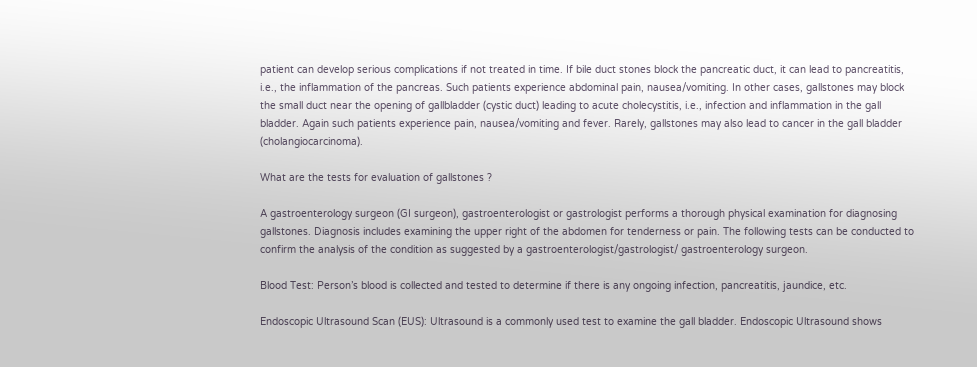patient can develop serious complications if not treated in time. If bile duct stones block the pancreatic duct, it can lead to pancreatitis, i.e., the inflammation of the pancreas. Such patients experience abdominal pain, nausea/vomiting. In other cases, gallstones may block the small duct near the opening of gallbladder (cystic duct) leading to acute cholecystitis, i.e., infection and inflammation in the gall bladder. Again such patients experience pain, nausea/vomiting and fever. Rarely, gallstones may also lead to cancer in the gall bladder (cholangiocarcinoma).

What are the tests for evaluation of gallstones ?

A gastroenterology surgeon (GI surgeon), gastroenterologist or gastrologist performs a thorough physical examination for diagnosing gallstones. Diagnosis includes examining the upper right of the abdomen for tenderness or pain. The following tests can be conducted to confirm the analysis of the condition as suggested by a gastroenterologist/gastrologist/ gastroenterology surgeon.

Blood Test: Person’s blood is collected and tested to determine if there is any ongoing infection, pancreatitis, jaundice, etc.

Endoscopic Ultrasound Scan (EUS): Ultrasound is a commonly used test to examine the gall bladder. Endoscopic Ultrasound shows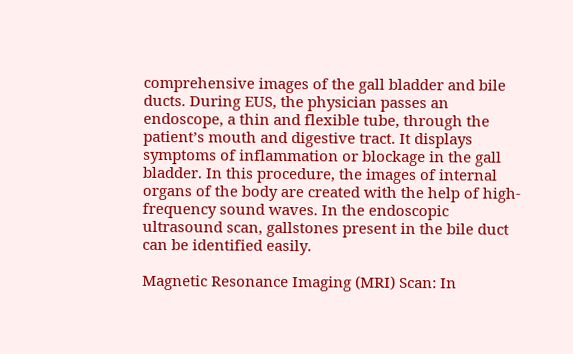comprehensive images of the gall bladder and bile ducts. During EUS, the physician passes an endoscope, a thin and flexible tube, through the patient’s mouth and digestive tract. It displays symptoms of inflammation or blockage in the gall bladder. In this procedure, the images of internal organs of the body are created with the help of high-frequency sound waves. In the endoscopic ultrasound scan, gallstones present in the bile duct can be identified easily.

Magnetic Resonance Imaging (MRI) Scan: In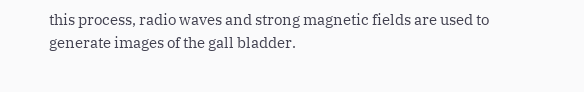this process, radio waves and strong magnetic fields are used to generate images of the gall bladder.